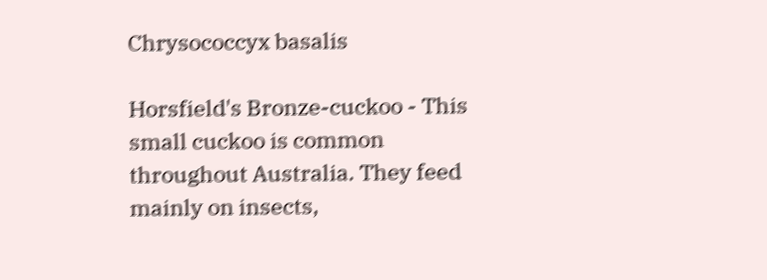Chrysococcyx basalis

Horsfield's Bronze-cuckoo - This small cuckoo is common throughout Australia. They feed mainly on insects,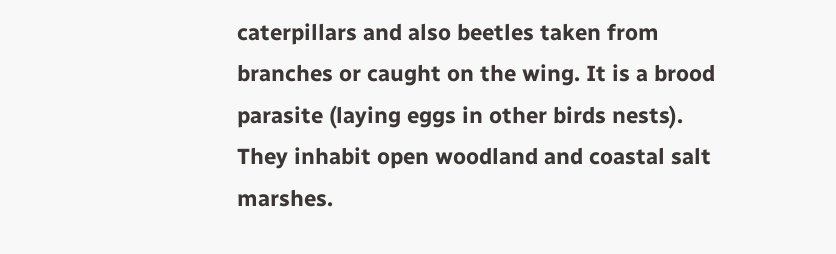caterpillars and also beetles taken from branches or caught on the wing. It is a brood parasite (laying eggs in other birds nests). They inhabit open woodland and coastal salt marshes.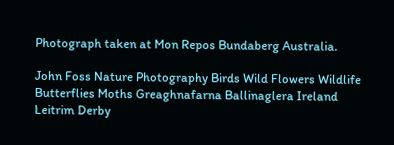Photograph taken at Mon Repos Bundaberg Australia.

John Foss Nature Photography Birds Wild Flowers Wildlife Butterflies Moths Greaghnafarna Ballinaglera Ireland Leitrim Derby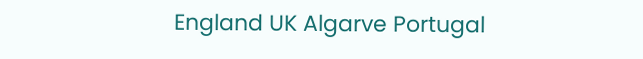England UK Algarve Portugal